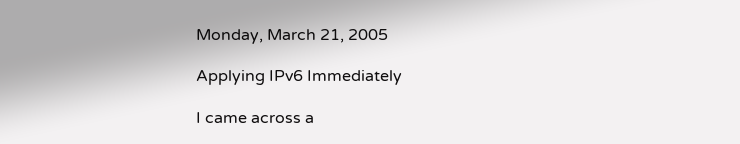Monday, March 21, 2005

Applying IPv6 Immediately

I came across a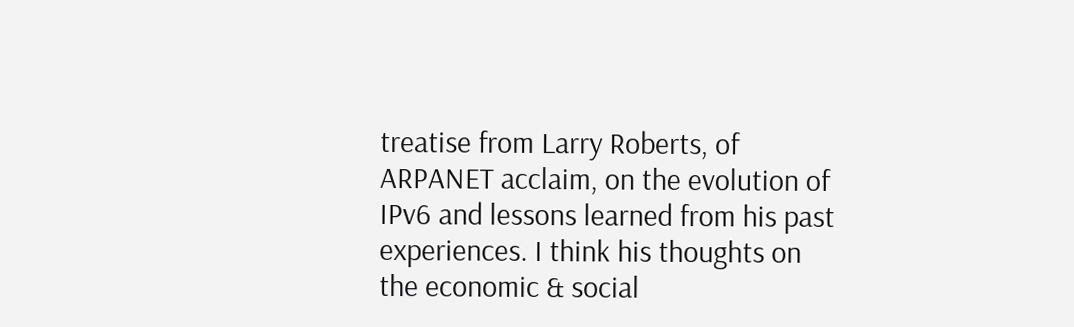treatise from Larry Roberts, of ARPANET acclaim, on the evolution of IPv6 and lessons learned from his past experiences. I think his thoughts on the economic & social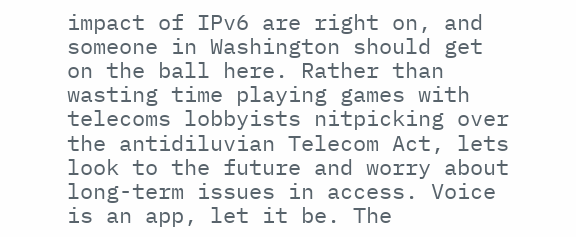impact of IPv6 are right on, and someone in Washington should get on the ball here. Rather than wasting time playing games with telecoms lobbyists nitpicking over the antidiluvian Telecom Act, lets look to the future and worry about long-term issues in access. Voice is an app, let it be. The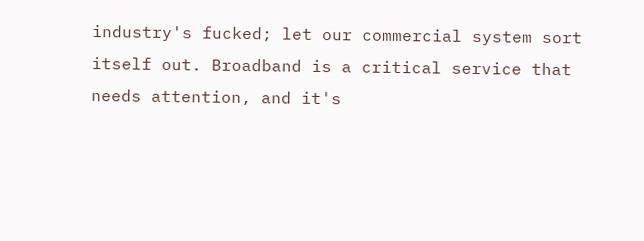industry's fucked; let our commercial system sort itself out. Broadband is a critical service that needs attention, and it's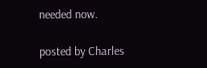needed now.

posted by Charles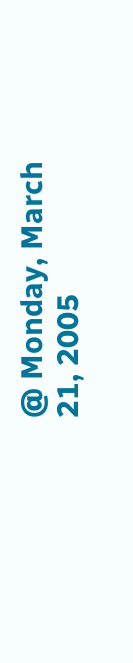@ Monday, March 21, 2005